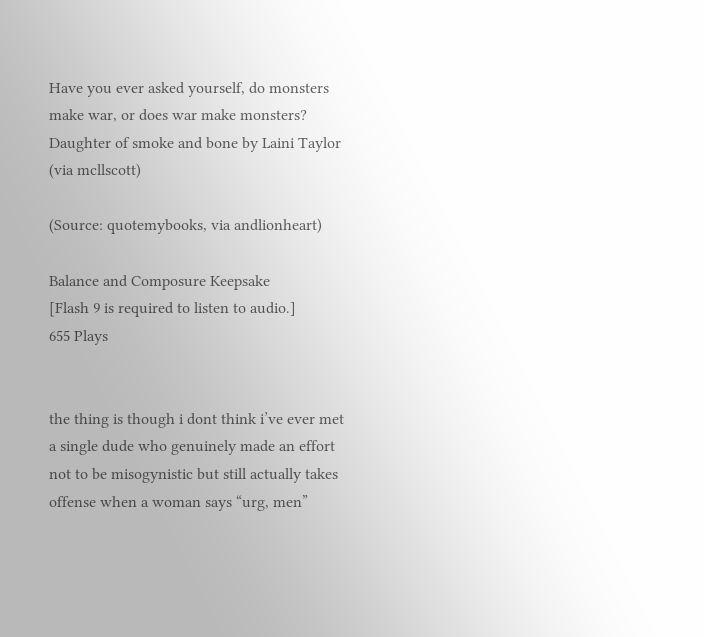Have you ever asked yourself, do monsters make war, or does war make monsters?
Daughter of smoke and bone by Laini Taylor (via mcllscott)

(Source: quotemybooks, via andlionheart)

Balance and Composure Keepsake
[Flash 9 is required to listen to audio.]
655 Plays


the thing is though i dont think i’ve ever met a single dude who genuinely made an effort not to be misogynistic but still actually takes offense when a woman says “urg, men”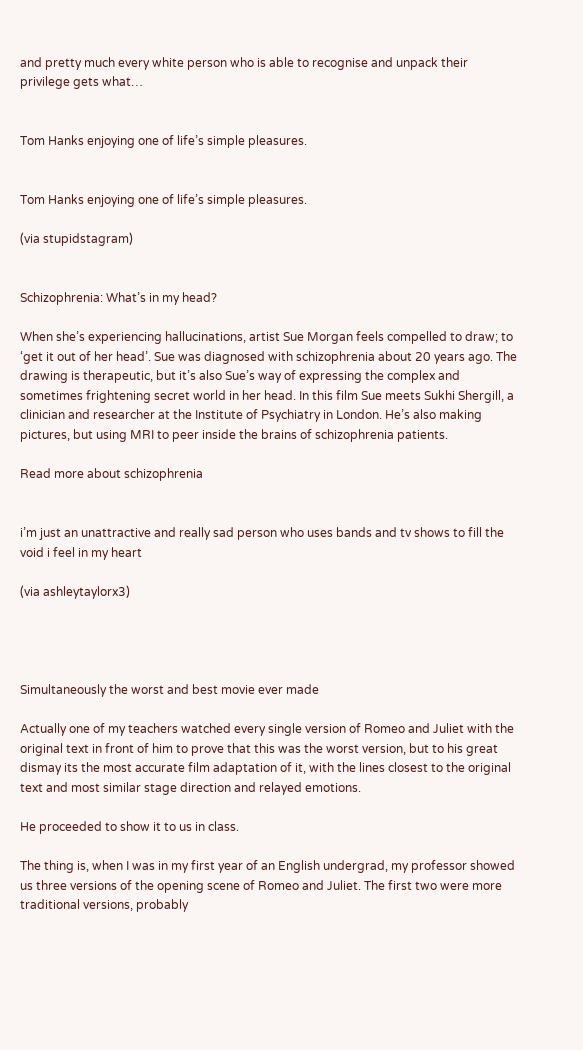and pretty much every white person who is able to recognise and unpack their privilege gets what…


Tom Hanks enjoying one of life’s simple pleasures.


Tom Hanks enjoying one of life’s simple pleasures.

(via stupidstagram)


Schizophrenia: What’s in my head?

When she’s experiencing hallucinations, artist Sue Morgan feels compelled to draw; to ‘get it out of her head’. Sue was diagnosed with schizophrenia about 20 years ago. The drawing is therapeutic, but it’s also Sue’s way of expressing the complex and sometimes frightening secret world in her head. In this film Sue meets Sukhi Shergill, a clinician and researcher at the Institute of Psychiatry in London. He’s also making pictures, but using MRI to peer inside the brains of schizophrenia patients.

Read more about schizophrenia


i’m just an unattractive and really sad person who uses bands and tv shows to fill the void i feel in my heart

(via ashleytaylorx3)




Simultaneously the worst and best movie ever made

Actually one of my teachers watched every single version of Romeo and Juliet with the original text in front of him to prove that this was the worst version, but to his great dismay its the most accurate film adaptation of it, with the lines closest to the original text and most similar stage direction and relayed emotions.

He proceeded to show it to us in class.

The thing is, when I was in my first year of an English undergrad, my professor showed us three versions of the opening scene of Romeo and Juliet. The first two were more traditional versions, probably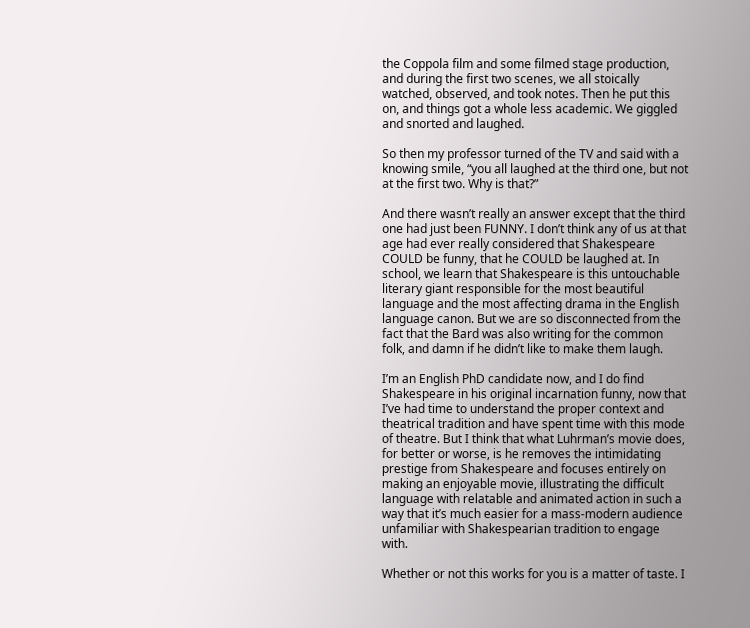the Coppola film and some filmed stage production, and during the first two scenes, we all stoically watched, observed, and took notes. Then he put this on, and things got a whole less academic. We giggled and snorted and laughed.

So then my professor turned of the TV and said with a knowing smile, “you all laughed at the third one, but not at the first two. Why is that?”

And there wasn’t really an answer except that the third one had just been FUNNY. I don’t think any of us at that age had ever really considered that Shakespeare COULD be funny, that he COULD be laughed at. In school, we learn that Shakespeare is this untouchable literary giant responsible for the most beautiful language and the most affecting drama in the English language canon. But we are so disconnected from the fact that the Bard was also writing for the common folk, and damn if he didn’t like to make them laugh.

I’m an English PhD candidate now, and I do find Shakespeare in his original incarnation funny, now that I’ve had time to understand the proper context and theatrical tradition and have spent time with this mode of theatre. But I think that what Luhrman’s movie does, for better or worse, is he removes the intimidating prestige from Shakespeare and focuses entirely on making an enjoyable movie, illustrating the difficult language with relatable and animated action in such a way that it’s much easier for a mass-modern audience unfamiliar with Shakespearian tradition to engage with.

Whether or not this works for you is a matter of taste. I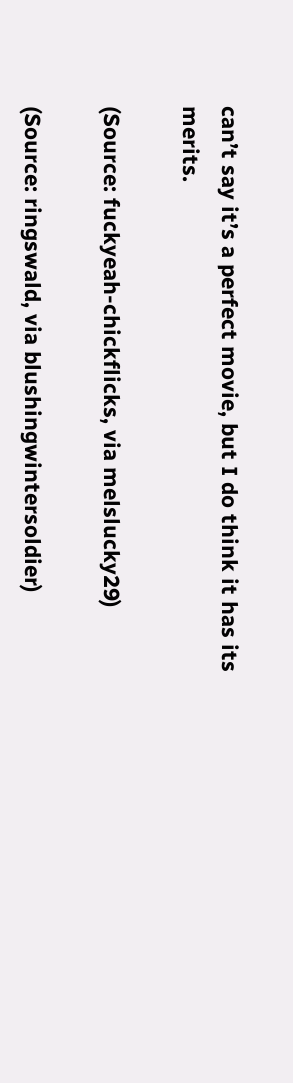can’t say it’s a perfect movie, but I do think it has its merits.

(Source: fuckyeah-chickflicks, via melslucky29)

(Source: ringswald, via blushingwintersoldier)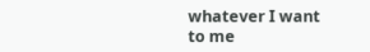whatever I want
to me